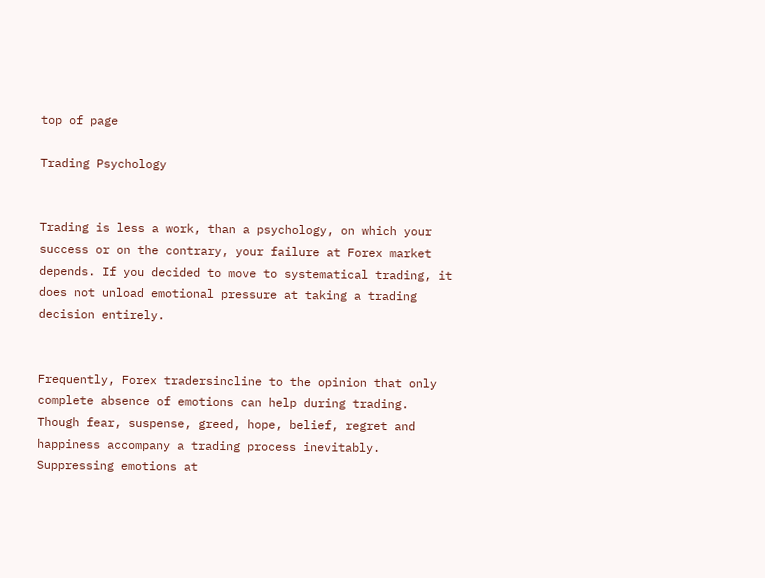top of page

Trading Psychology


Trading is less a work, than a psychology, on which your success or on the contrary, your failure at Forex market depends. If you decided to move to systematical trading, it does not unload emotional pressure at taking a trading decision entirely.


Frequently, Forex tradersincline to the opinion that only complete absence of emotions can help during trading. Though fear, suspense, greed, hope, belief, regret and happiness accompany a trading process inevitably. Suppressing emotions at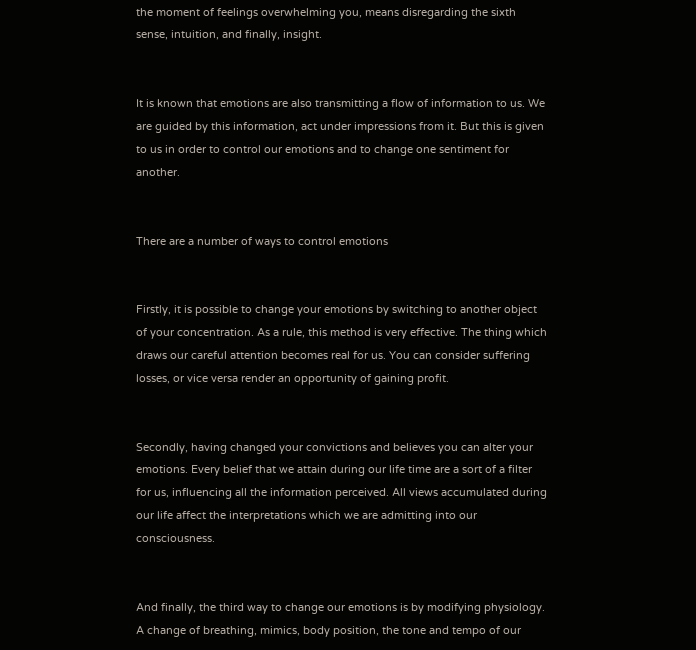the moment of feelings overwhelming you, means disregarding the sixth sense, intuition, and finally, insight.


It is known that emotions are also transmitting a flow of information to us. We are guided by this information, act under impressions from it. But this is given to us in order to control our emotions and to change one sentiment for another.


There are a number of ways to control emotions


Firstly, it is possible to change your emotions by switching to another object of your concentration. As a rule, this method is very effective. The thing which draws our careful attention becomes real for us. You can consider suffering losses, or vice versa render an opportunity of gaining profit.


Secondly, having changed your convictions and believes you can alter your emotions. Every belief that we attain during our life time are a sort of a filter for us, influencing all the information perceived. All views accumulated during our life affect the interpretations which we are admitting into our consciousness.


And finally, the third way to change our emotions is by modifying physiology. A change of breathing, mimics, body position, the tone and tempo of our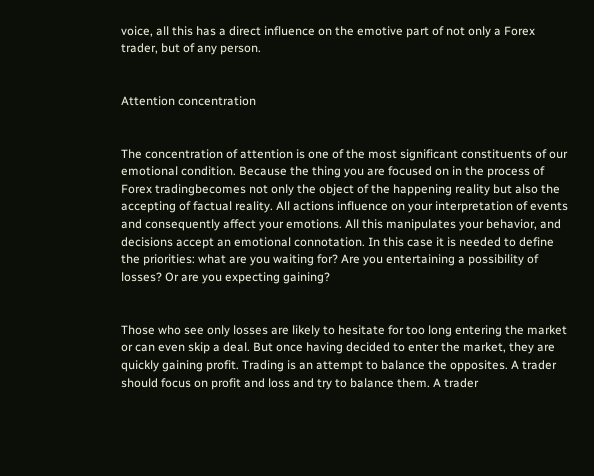voice, all this has a direct influence on the emotive part of not only a Forex trader, but of any person.


Attention concentration


The concentration of attention is one of the most significant constituents of our emotional condition. Because the thing you are focused on in the process of Forex tradingbecomes not only the object of the happening reality but also the accepting of factual reality. All actions influence on your interpretation of events and consequently affect your emotions. All this manipulates your behavior, and decisions accept an emotional connotation. In this case it is needed to define the priorities: what are you waiting for? Are you entertaining a possibility of losses? Or are you expecting gaining?


Those who see only losses are likely to hesitate for too long entering the market or can even skip a deal. But once having decided to enter the market, they are quickly gaining profit. Trading is an attempt to balance the opposites. A trader should focus on profit and loss and try to balance them. A trader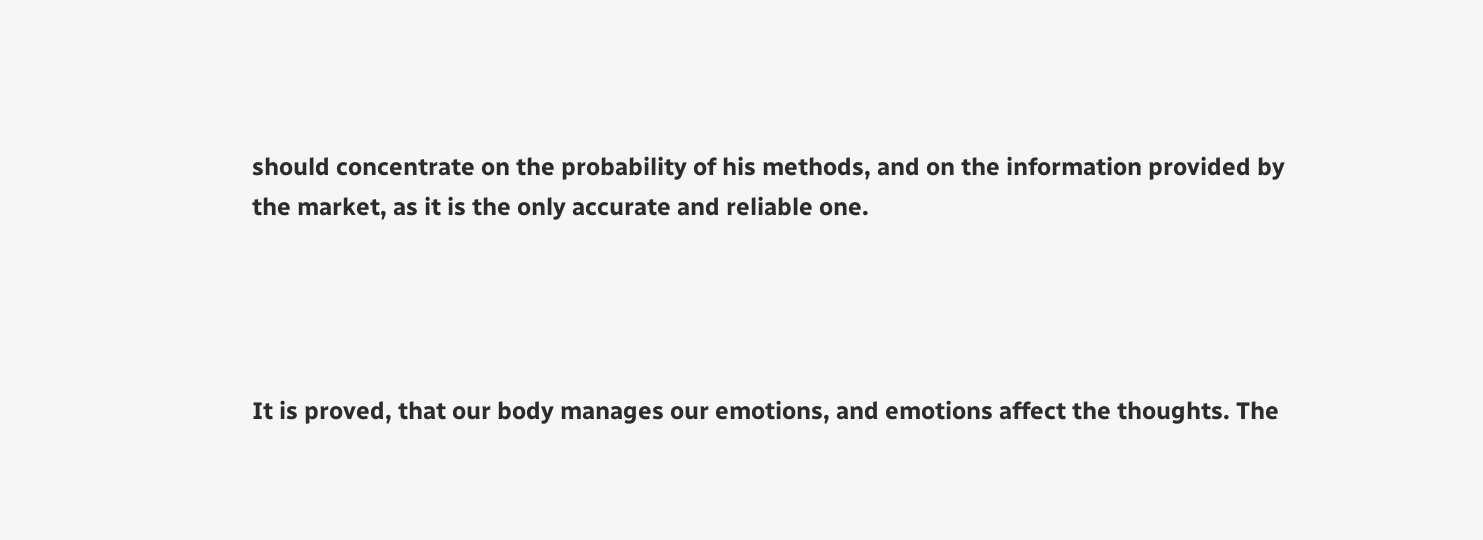should concentrate on the probability of his methods, and on the information provided by the market, as it is the only accurate and reliable one.




It is proved, that our body manages our emotions, and emotions affect the thoughts. The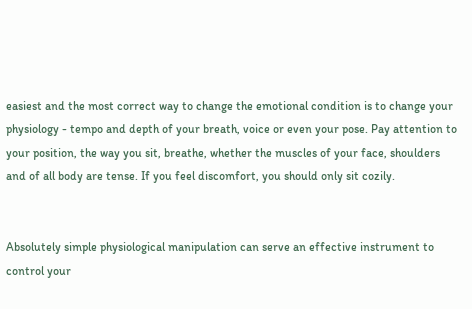easiest and the most correct way to change the emotional condition is to change your physiology - tempo and depth of your breath, voice or even your pose. Pay attention to your position, the way you sit, breathe, whether the muscles of your face, shoulders and of all body are tense. If you feel discomfort, you should only sit cozily.


Absolutely simple physiological manipulation can serve an effective instrument to control your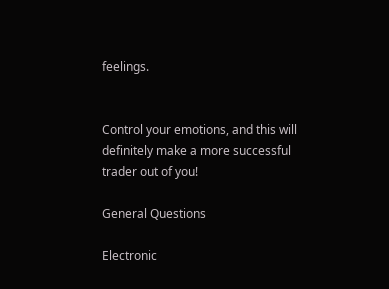feelings.


Control your emotions, and this will definitely make a more successful trader out of you!

General Questions

Electronic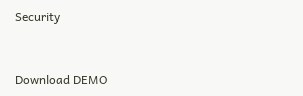Security


Download DEMO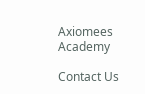Axiomees Academy

Contact Us